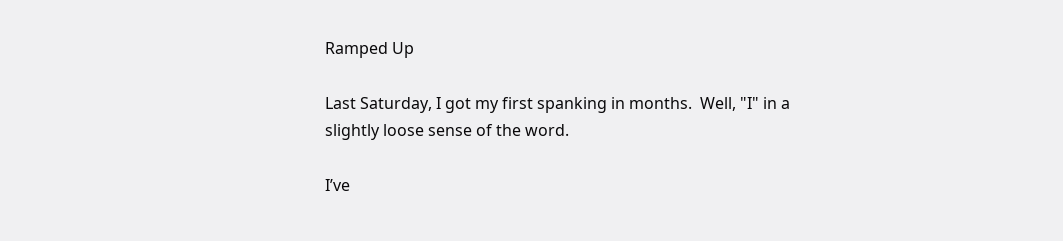Ramped Up

Last Saturday, I got my first spanking in months.  Well, "I" in a slightly loose sense of the word.

I’ve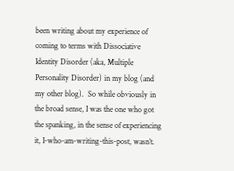been writing about my experience of coming to terms with Dissociative Identity Disorder (aka, Multiple Personality Disorder) in my blog (and my other blog).  So while obviously in the broad sense, I was the one who got the spanking, in the sense of experiencing it, I-who-am-writing-this-post, wasn’t.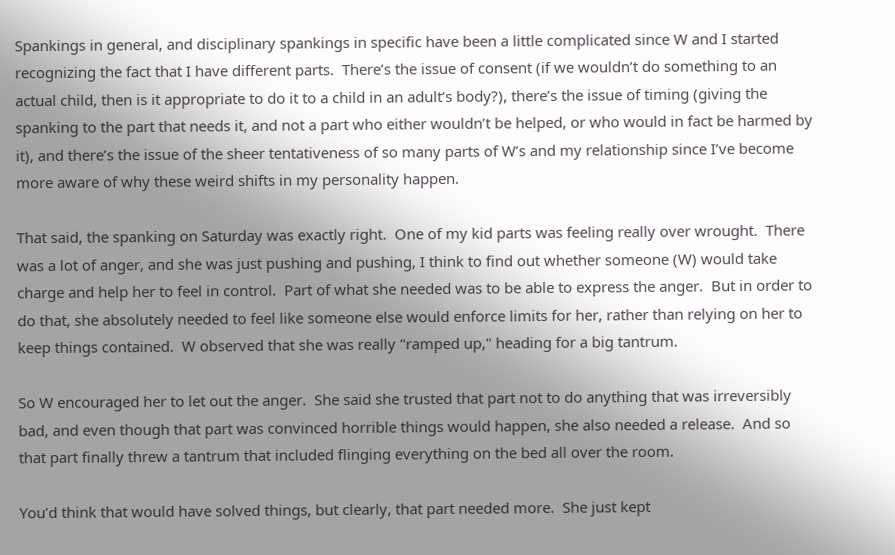Spankings in general, and disciplinary spankings in specific have been a little complicated since W and I started recognizing the fact that I have different parts.  There’s the issue of consent (if we wouldn’t do something to an actual child, then is it appropriate to do it to a child in an adult’s body?), there’s the issue of timing (giving the spanking to the part that needs it, and not a part who either wouldn’t be helped, or who would in fact be harmed by it), and there’s the issue of the sheer tentativeness of so many parts of W’s and my relationship since I’ve become more aware of why these weird shifts in my personality happen.

That said, the spanking on Saturday was exactly right.  One of my kid parts was feeling really over wrought.  There was a lot of anger, and she was just pushing and pushing, I think to find out whether someone (W) would take charge and help her to feel in control.  Part of what she needed was to be able to express the anger.  But in order to do that, she absolutely needed to feel like someone else would enforce limits for her, rather than relying on her to keep things contained.  W observed that she was really "ramped up," heading for a big tantrum.

So W encouraged her to let out the anger.  She said she trusted that part not to do anything that was irreversibly bad, and even though that part was convinced horrible things would happen, she also needed a release.  And so that part finally threw a tantrum that included flinging everything on the bed all over the room.

You’d think that would have solved things, but clearly, that part needed more.  She just kept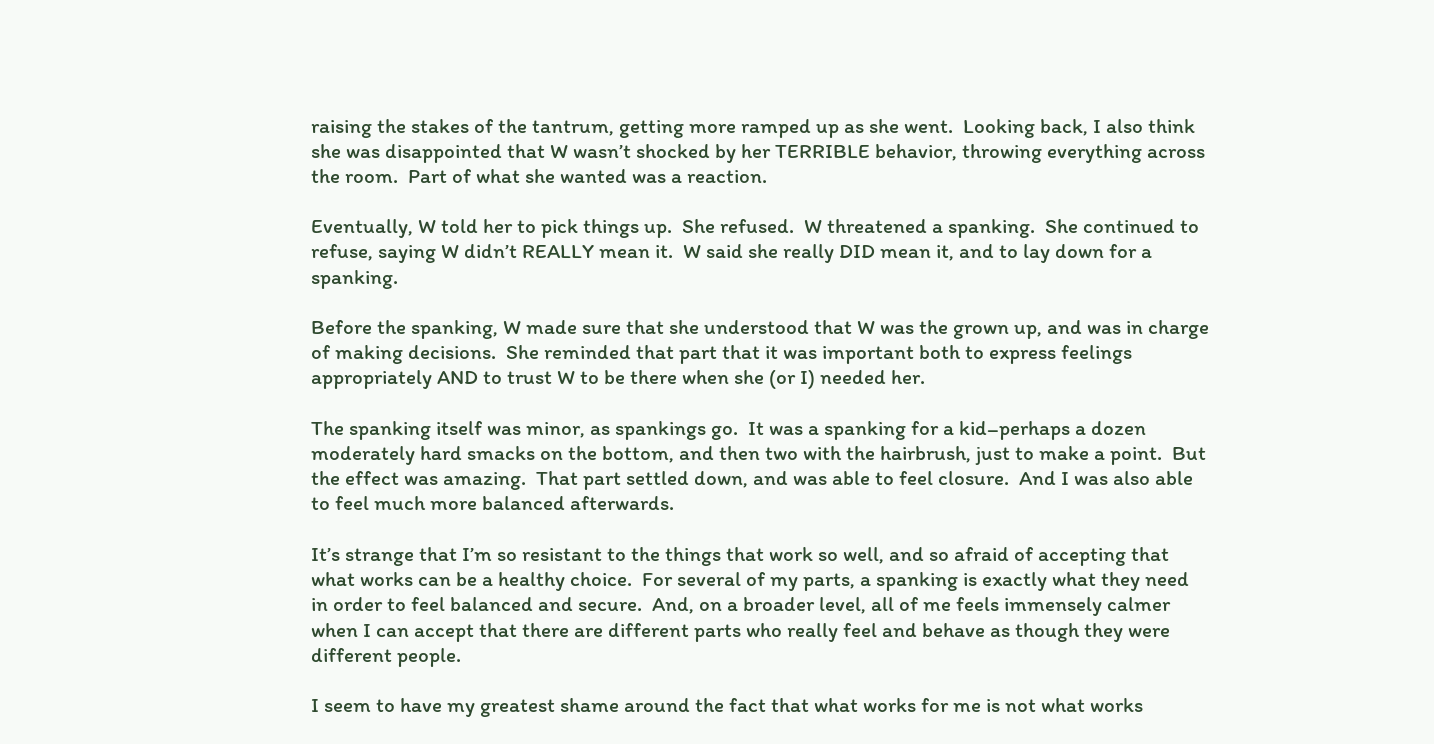raising the stakes of the tantrum, getting more ramped up as she went.  Looking back, I also think she was disappointed that W wasn’t shocked by her TERRIBLE behavior, throwing everything across the room.  Part of what she wanted was a reaction.

Eventually, W told her to pick things up.  She refused.  W threatened a spanking.  She continued to refuse, saying W didn’t REALLY mean it.  W said she really DID mean it, and to lay down for a spanking.

Before the spanking, W made sure that she understood that W was the grown up, and was in charge of making decisions.  She reminded that part that it was important both to express feelings appropriately AND to trust W to be there when she (or I) needed her.

The spanking itself was minor, as spankings go.  It was a spanking for a kid–perhaps a dozen moderately hard smacks on the bottom, and then two with the hairbrush, just to make a point.  But the effect was amazing.  That part settled down, and was able to feel closure.  And I was also able to feel much more balanced afterwards.

It’s strange that I’m so resistant to the things that work so well, and so afraid of accepting that what works can be a healthy choice.  For several of my parts, a spanking is exactly what they need in order to feel balanced and secure.  And, on a broader level, all of me feels immensely calmer when I can accept that there are different parts who really feel and behave as though they were different people.

I seem to have my greatest shame around the fact that what works for me is not what works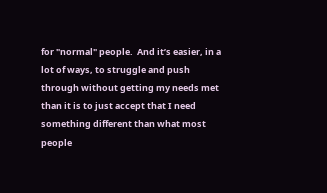for "normal" people.  And it’s easier, in a lot of ways, to struggle and push through without getting my needs met than it is to just accept that I need something different than what most people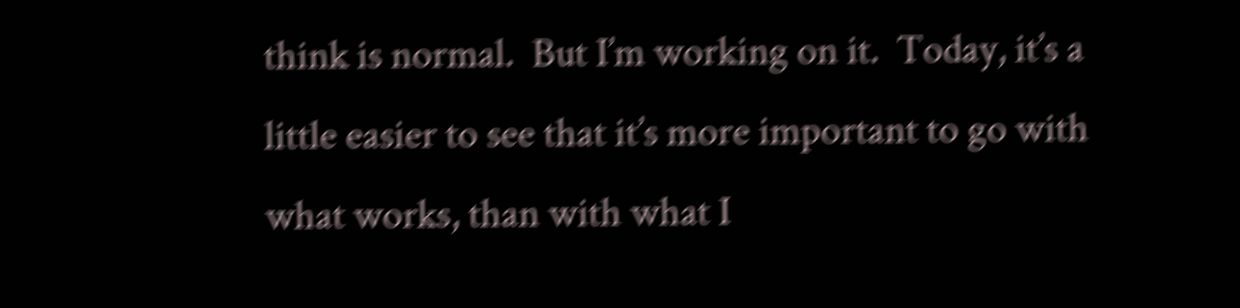think is normal.  But I’m working on it.  Today, it’s a little easier to see that it’s more important to go with what works, than with what I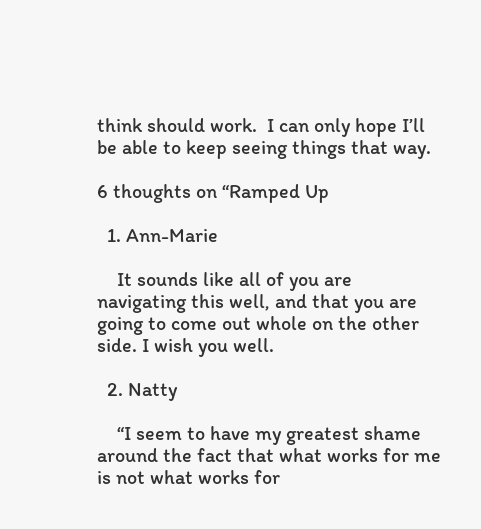think should work.  I can only hope I’ll be able to keep seeing things that way.

6 thoughts on “Ramped Up

  1. Ann-Marie

    It sounds like all of you are navigating this well, and that you are going to come out whole on the other side. I wish you well.

  2. Natty

    “I seem to have my greatest shame around the fact that what works for me is not what works for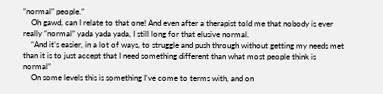“normal” people.”
    Oh gawd, can I relate to that one! And even after a therapist told me that nobody is ever really “normal” yada yada yada, I still long for that elusive normal.
    “And it’s easier, in a lot of ways, to struggle and push through without getting my needs met than it is to just accept that I need something different than what most people think is normal”
    On some levels this is something I’ve come to terms with, and on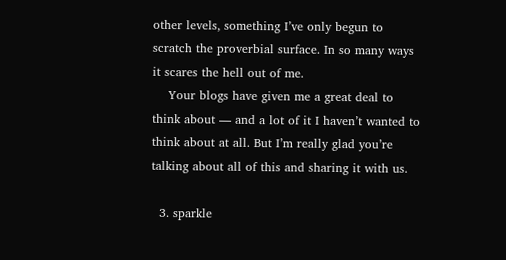other levels, something I’ve only begun to scratch the proverbial surface. In so many ways it scares the hell out of me.
    Your blogs have given me a great deal to think about — and a lot of it I haven’t wanted to think about at all. But I’m really glad you’re talking about all of this and sharing it with us.

  3. sparkle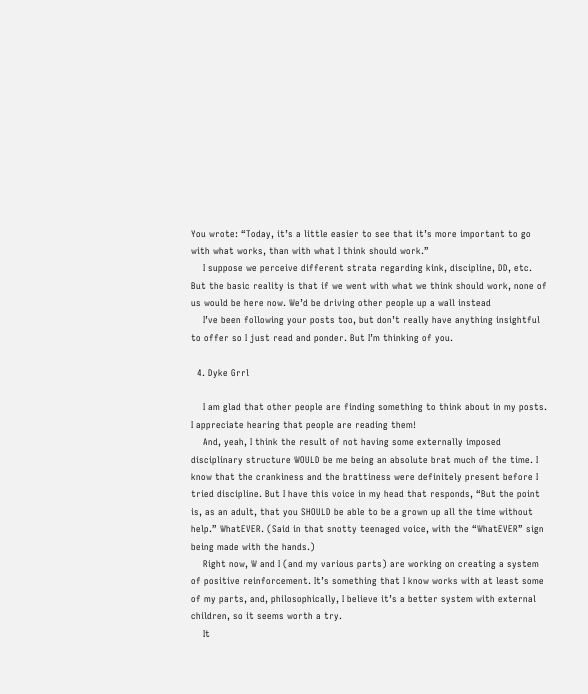You wrote: “Today, it’s a little easier to see that it’s more important to go with what works, than with what I think should work.”
    I suppose we perceive different strata regarding kink, discipline, DD, etc. But the basic reality is that if we went with what we think should work, none of us would be here now. We’d be driving other people up a wall instead
    I’ve been following your posts too, but don’t really have anything insightful to offer so I just read and ponder. But I’m thinking of you.

  4. Dyke Grrl

    I am glad that other people are finding something to think about in my posts. I appreciate hearing that people are reading them!
    And, yeah, I think the result of not having some externally imposed disciplinary structure WOULD be me being an absolute brat much of the time. I know that the crankiness and the brattiness were definitely present before I tried discipline. But I have this voice in my head that responds, “But the point is, as an adult, that you SHOULD be able to be a grown up all the time without help.” WhatEVER. (Said in that snotty teenaged voice, with the “WhatEVER” sign being made with the hands.)
    Right now, W and I (and my various parts) are working on creating a system of positive reinforcement. It’s something that I know works with at least some of my parts, and, philosophically, I believe it’s a better system with external children, so it seems worth a try.
    It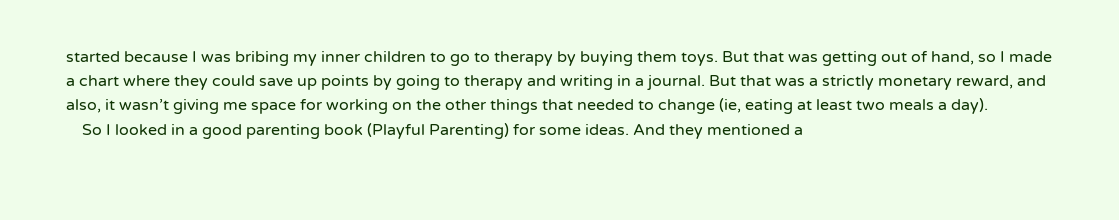started because I was bribing my inner children to go to therapy by buying them toys. But that was getting out of hand, so I made a chart where they could save up points by going to therapy and writing in a journal. But that was a strictly monetary reward, and also, it wasn’t giving me space for working on the other things that needed to change (ie, eating at least two meals a day).
    So I looked in a good parenting book (Playful Parenting) for some ideas. And they mentioned a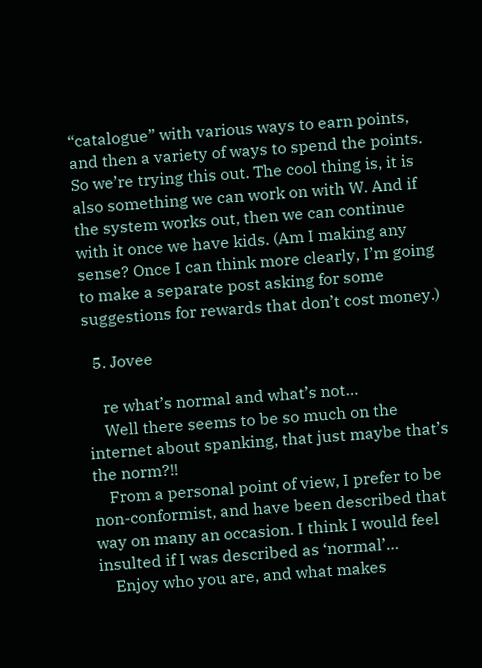“catalogue” with various ways to earn points, and then a variety of ways to spend the points. So we’re trying this out. The cool thing is, it is also something we can work on with W. And if the system works out, then we can continue with it once we have kids. (Am I making any sense? Once I can think more clearly, I’m going to make a separate post asking for some suggestions for rewards that don’t cost money.)

  5. Jovee

    re what’s normal and what’s not…
    Well there seems to be so much on the internet about spanking, that just maybe that’s the norm?!!
    From a personal point of view, I prefer to be non-conformist, and have been described that way on many an occasion. I think I would feel insulted if I was described as ‘normal’…
    Enjoy who you are, and what makes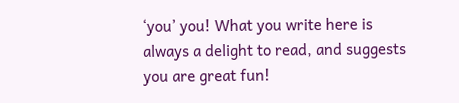‘you’ you! What you write here is always a delight to read, and suggests you are great fun!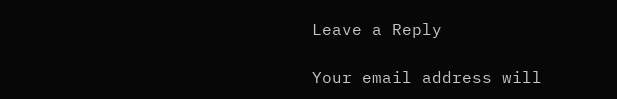Leave a Reply

Your email address will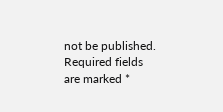not be published. Required fields are marked *